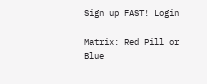Sign up FAST! Login

Matrix: Red Pill or Blue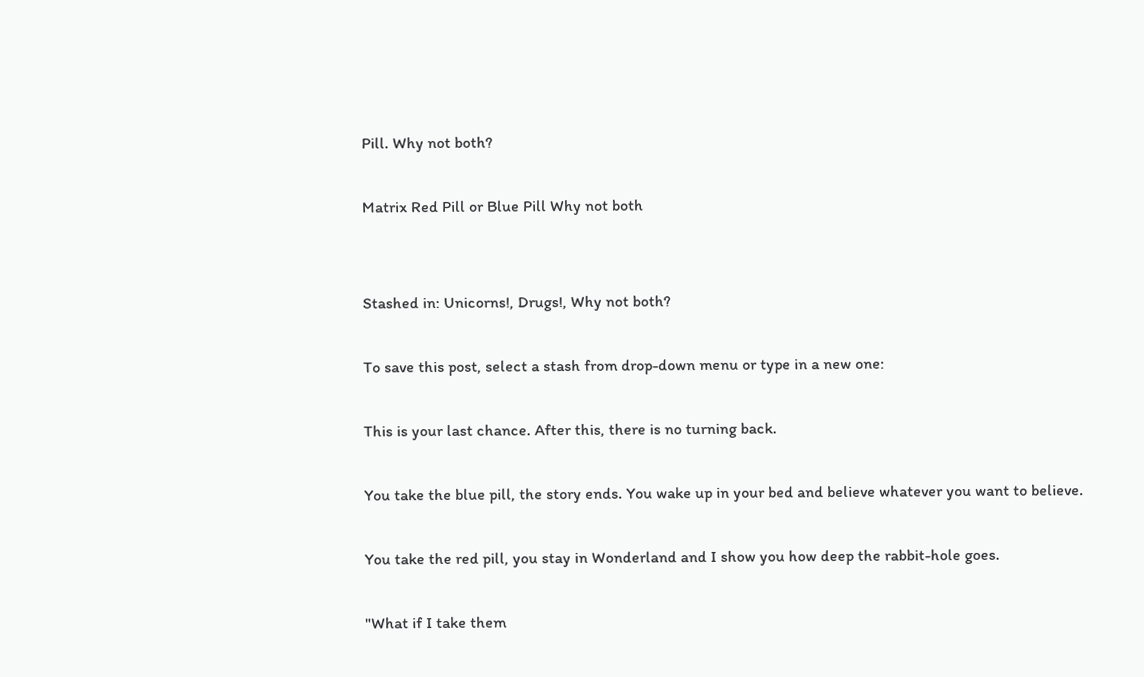Pill. Why not both?

Matrix Red Pill or Blue Pill Why not both


Stashed in: Unicorns!, Drugs!, Why not both?

To save this post, select a stash from drop-down menu or type in a new one:

This is your last chance. After this, there is no turning back.

You take the blue pill, the story ends. You wake up in your bed and believe whatever you want to believe.

You take the red pill, you stay in Wonderland and I show you how deep the rabbit-hole goes.

"What if I take them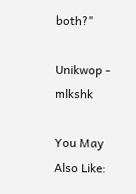both?"

Unikwop - mlkshk

You May Also Like: